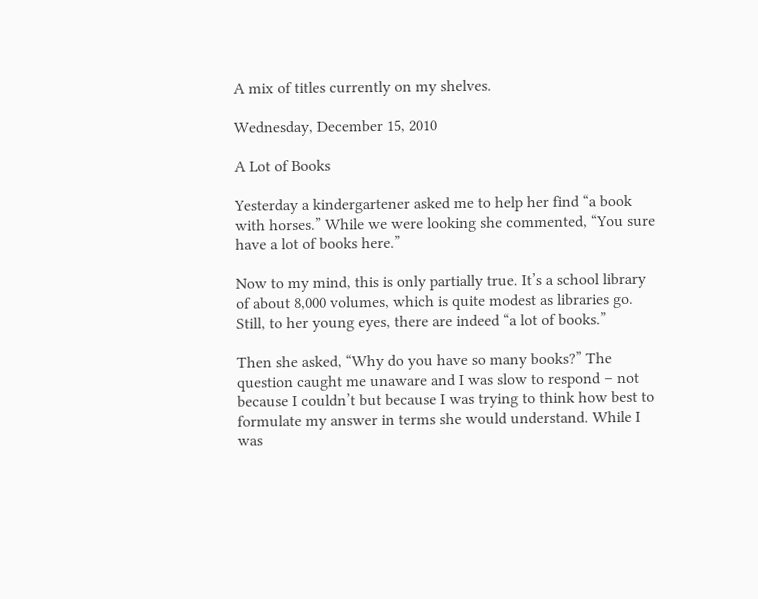A mix of titles currently on my shelves.

Wednesday, December 15, 2010

A Lot of Books

Yesterday a kindergartener asked me to help her find “a book with horses.” While we were looking she commented, “You sure have a lot of books here.”

Now to my mind, this is only partially true. It’s a school library of about 8,000 volumes, which is quite modest as libraries go. Still, to her young eyes, there are indeed “a lot of books.”

Then she asked, “Why do you have so many books?” The question caught me unaware and I was slow to respond – not because I couldn’t but because I was trying to think how best to formulate my answer in terms she would understand. While I was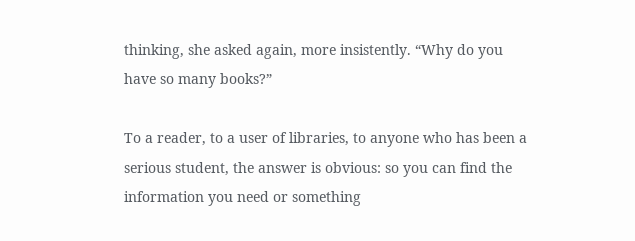thinking, she asked again, more insistently. “Why do you have so many books?”

To a reader, to a user of libraries, to anyone who has been a serious student, the answer is obvious: so you can find the information you need or something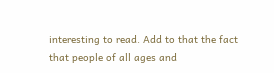interesting to read. Add to that the fact that people of all ages and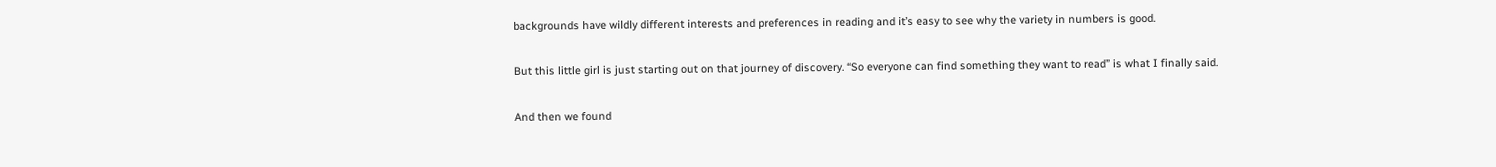backgrounds have wildly different interests and preferences in reading and it’s easy to see why the variety in numbers is good.

But this little girl is just starting out on that journey of discovery. “So everyone can find something they want to read” is what I finally said.

And then we found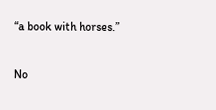“a book with horses.”

No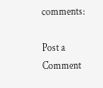comments:

Post a Comment